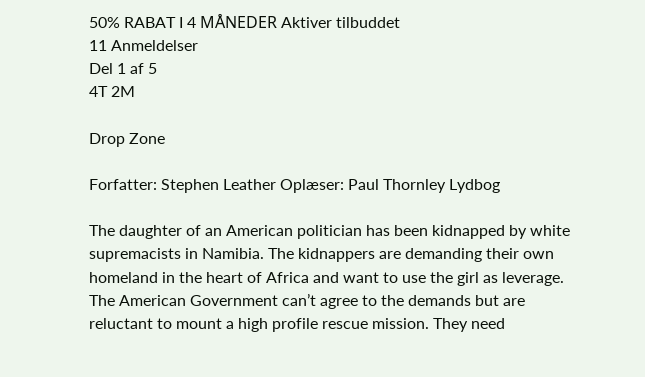50% RABAT I 4 MÅNEDER Aktiver tilbuddet
11 Anmeldelser
Del 1 af 5
4T 2M

Drop Zone

Forfatter: Stephen Leather Oplæser: Paul Thornley Lydbog

The daughter of an American politician has been kidnapped by white supremacists in Namibia. The kidnappers are demanding their own homeland in the heart of Africa and want to use the girl as leverage. The American Government can’t agree to the demands but are reluctant to mount a high profile rescue mission. They need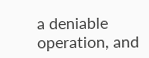a deniable operation, and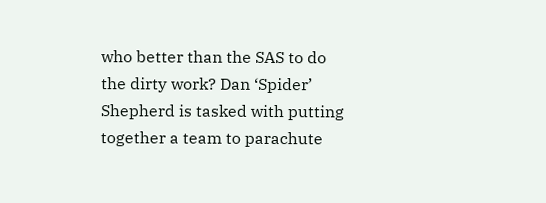who better than the SAS to do the dirty work? Dan ‘Spider’ Shepherd is tasked with putting together a team to parachute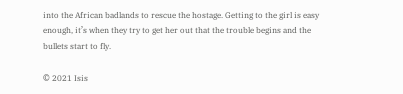into the African badlands to rescue the hostage. Getting to the girl is easy enough, it’s when they try to get her out that the trouble begins and the bullets start to fly.

© 2021 Isis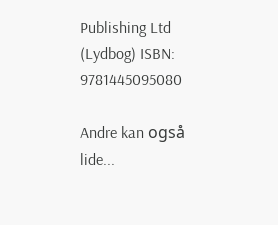Publishing Ltd (Lydbog) ISBN: 9781445095080

Andre kan også lide...